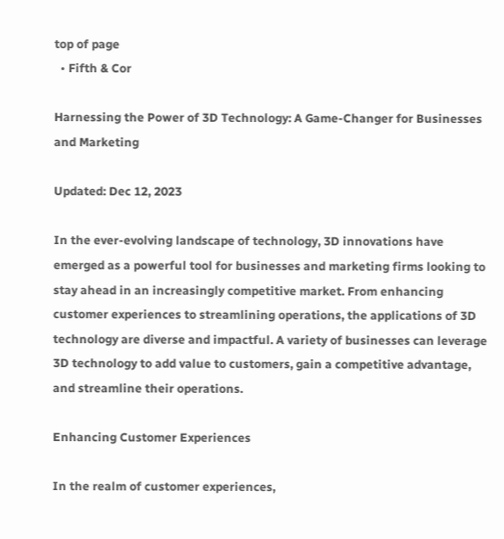top of page
  • Fifth & Cor

Harnessing the Power of 3D Technology: A Game-Changer for Businesses and Marketing

Updated: Dec 12, 2023

In the ever-evolving landscape of technology, 3D innovations have emerged as a powerful tool for businesses and marketing firms looking to stay ahead in an increasingly competitive market. From enhancing customer experiences to streamlining operations, the applications of 3D technology are diverse and impactful. A variety of businesses can leverage 3D technology to add value to customers, gain a competitive advantage, and streamline their operations.

Enhancing Customer Experiences

In the realm of customer experiences,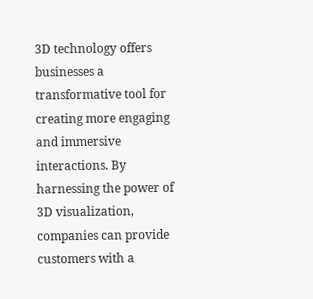3D technology offers businesses a transformative tool for creating more engaging and immersive interactions. By harnessing the power of 3D visualization, companies can provide customers with a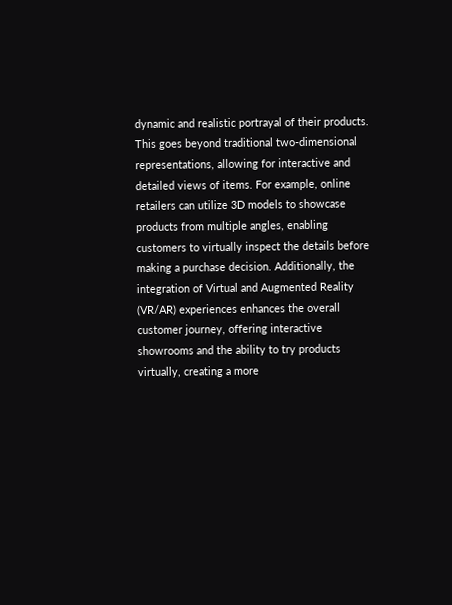dynamic and realistic portrayal of their products. This goes beyond traditional two-dimensional representations, allowing for interactive and detailed views of items. For example, online retailers can utilize 3D models to showcase products from multiple angles, enabling customers to virtually inspect the details before making a purchase decision. Additionally, the integration of Virtual and Augmented Reality (VR/AR) experiences enhances the overall customer journey, offering interactive showrooms and the ability to try products virtually, creating a more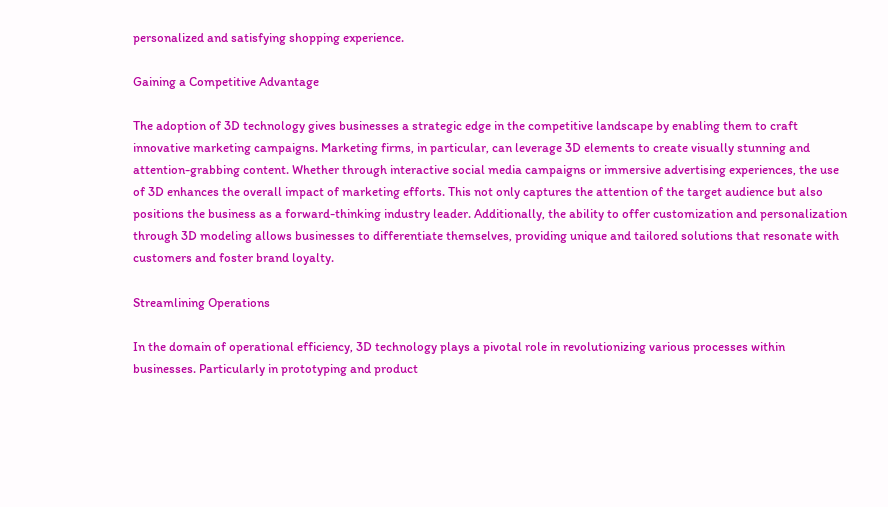personalized and satisfying shopping experience.

Gaining a Competitive Advantage

The adoption of 3D technology gives businesses a strategic edge in the competitive landscape by enabling them to craft innovative marketing campaigns. Marketing firms, in particular, can leverage 3D elements to create visually stunning and attention-grabbing content. Whether through interactive social media campaigns or immersive advertising experiences, the use of 3D enhances the overall impact of marketing efforts. This not only captures the attention of the target audience but also positions the business as a forward-thinking industry leader. Additionally, the ability to offer customization and personalization through 3D modeling allows businesses to differentiate themselves, providing unique and tailored solutions that resonate with customers and foster brand loyalty.

Streamlining Operations

In the domain of operational efficiency, 3D technology plays a pivotal role in revolutionizing various processes within businesses. Particularly in prototyping and product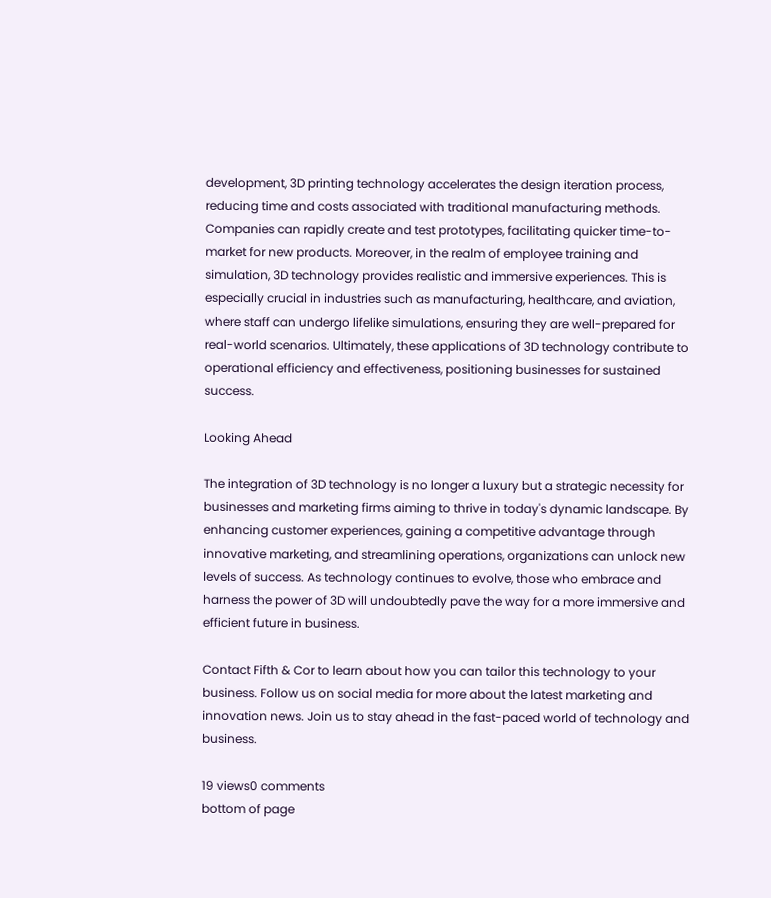development, 3D printing technology accelerates the design iteration process, reducing time and costs associated with traditional manufacturing methods. Companies can rapidly create and test prototypes, facilitating quicker time-to-market for new products. Moreover, in the realm of employee training and simulation, 3D technology provides realistic and immersive experiences. This is especially crucial in industries such as manufacturing, healthcare, and aviation, where staff can undergo lifelike simulations, ensuring they are well-prepared for real-world scenarios. Ultimately, these applications of 3D technology contribute to operational efficiency and effectiveness, positioning businesses for sustained success.

Looking Ahead

The integration of 3D technology is no longer a luxury but a strategic necessity for businesses and marketing firms aiming to thrive in today's dynamic landscape. By enhancing customer experiences, gaining a competitive advantage through innovative marketing, and streamlining operations, organizations can unlock new levels of success. As technology continues to evolve, those who embrace and harness the power of 3D will undoubtedly pave the way for a more immersive and efficient future in business.

Contact Fifth & Cor to learn about how you can tailor this technology to your business. Follow us on social media for more about the latest marketing and innovation news. Join us to stay ahead in the fast-paced world of technology and business.

19 views0 comments
bottom of page